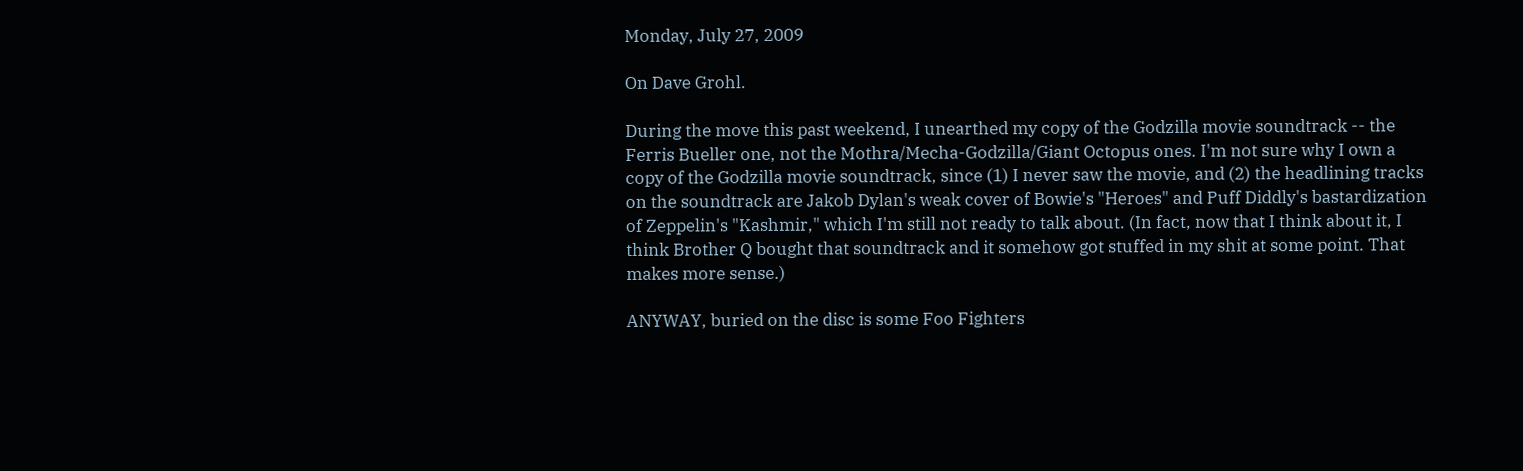Monday, July 27, 2009

On Dave Grohl.

During the move this past weekend, I unearthed my copy of the Godzilla movie soundtrack -- the Ferris Bueller one, not the Mothra/Mecha-Godzilla/Giant Octopus ones. I'm not sure why I own a copy of the Godzilla movie soundtrack, since (1) I never saw the movie, and (2) the headlining tracks on the soundtrack are Jakob Dylan's weak cover of Bowie's "Heroes" and Puff Diddly's bastardization of Zeppelin's "Kashmir," which I'm still not ready to talk about. (In fact, now that I think about it, I think Brother Q bought that soundtrack and it somehow got stuffed in my shit at some point. That makes more sense.)

ANYWAY, buried on the disc is some Foo Fighters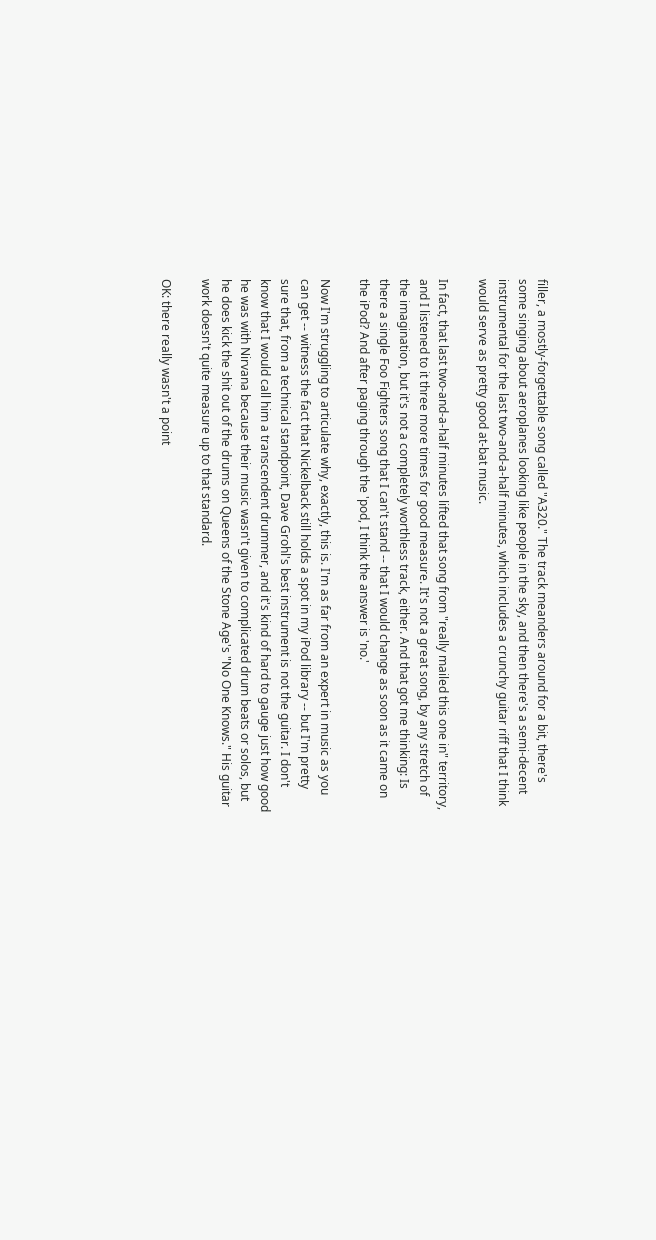filler, a mostly-forgettable song called "A320." The track meanders around for a bit, there's some singing about aeroplanes looking like people in the sky, and then there's a semi-decent instrumental for the last two-and-a-half minutes, which includes a crunchy guitar riff that I think would serve as pretty good at-bat music.

In fact, that last two-and-a-half minutes lifted that song from "really mailed this one in" territory, and I listened to it three more times for good measure. It's not a great song, by any stretch of the imagination, but it's not a completely worthless track, either. And that got me thinking: Is there a single Foo Fighters song that I can't stand -- that I would change as soon as it came on the iPod? And after paging through the 'pod, I think the answer is 'no.'

Now I'm struggling to articulate why, exactly, this is. I'm as far from an expert in music as you can get -- witness the fact that Nickelback still holds a spot in my iPod library -- but I'm pretty sure that, from a technical standpoint, Dave Grohl's best instrument is not the guitar. I don't know that I would call him a transcendent drummer, and it's kind of hard to gauge just how good he was with Nirvana because their music wasn't given to complicated drum beats or solos, but he does kick the shit out of the drums on Queens of the Stone Age's "No One Knows." His guitar work doesn't quite measure up to that standard.

OK: there really wasn't a point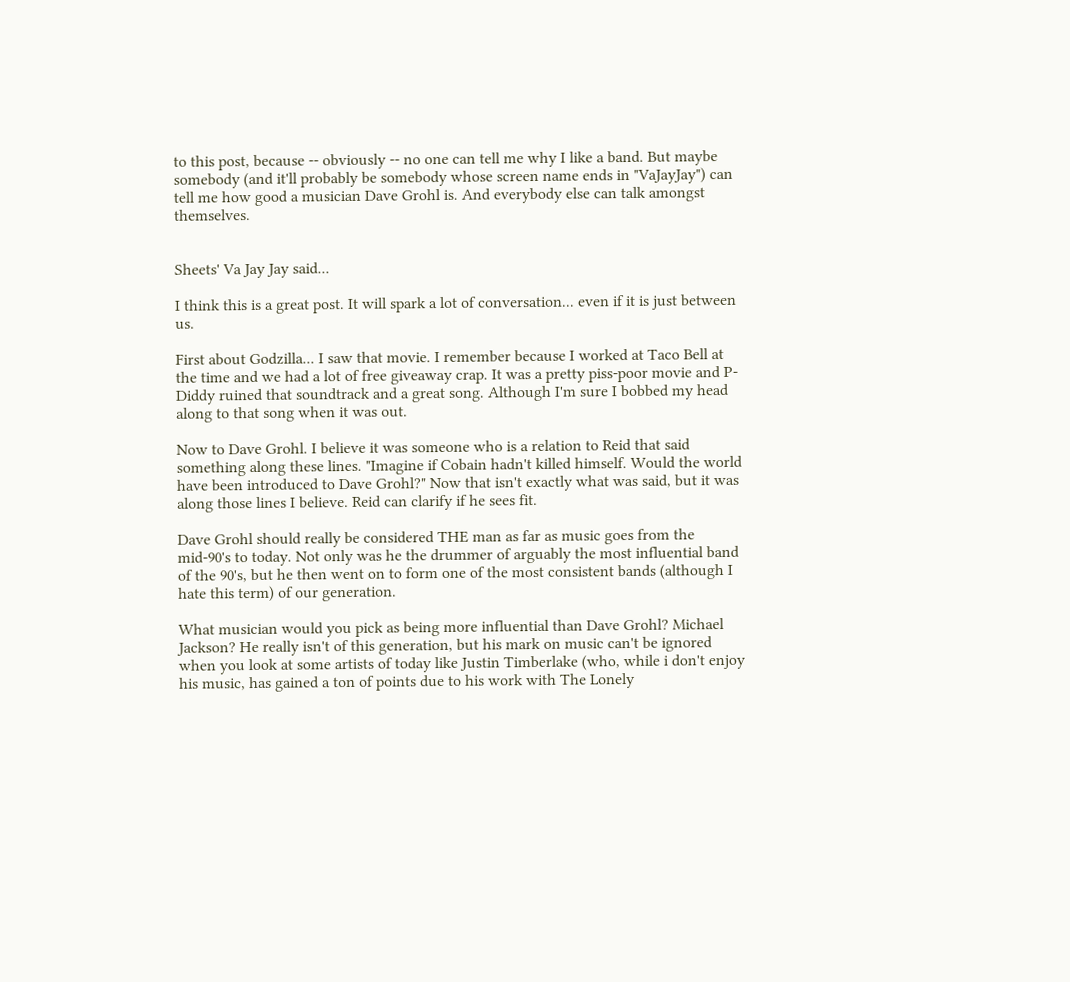to this post, because -- obviously -- no one can tell me why I like a band. But maybe somebody (and it'll probably be somebody whose screen name ends in "VaJayJay") can tell me how good a musician Dave Grohl is. And everybody else can talk amongst themselves.


Sheets' Va Jay Jay said...

I think this is a great post. It will spark a lot of conversation... even if it is just between us.

First about Godzilla... I saw that movie. I remember because I worked at Taco Bell at the time and we had a lot of free giveaway crap. It was a pretty piss-poor movie and P-Diddy ruined that soundtrack and a great song. Although I'm sure I bobbed my head along to that song when it was out.

Now to Dave Grohl. I believe it was someone who is a relation to Reid that said something along these lines. "Imagine if Cobain hadn't killed himself. Would the world have been introduced to Dave Grohl?" Now that isn't exactly what was said, but it was along those lines I believe. Reid can clarify if he sees fit.

Dave Grohl should really be considered THE man as far as music goes from the mid-90's to today. Not only was he the drummer of arguably the most influential band of the 90's, but he then went on to form one of the most consistent bands (although I hate this term) of our generation.

What musician would you pick as being more influential than Dave Grohl? Michael Jackson? He really isn't of this generation, but his mark on music can't be ignored when you look at some artists of today like Justin Timberlake (who, while i don't enjoy his music, has gained a ton of points due to his work with The Lonely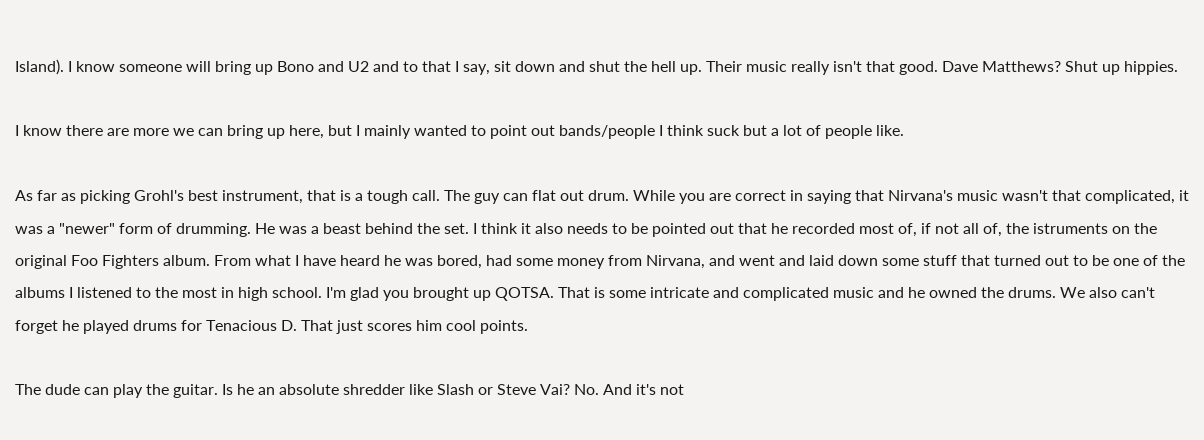Island). I know someone will bring up Bono and U2 and to that I say, sit down and shut the hell up. Their music really isn't that good. Dave Matthews? Shut up hippies.

I know there are more we can bring up here, but I mainly wanted to point out bands/people I think suck but a lot of people like.

As far as picking Grohl's best instrument, that is a tough call. The guy can flat out drum. While you are correct in saying that Nirvana's music wasn't that complicated, it was a "newer" form of drumming. He was a beast behind the set. I think it also needs to be pointed out that he recorded most of, if not all of, the istruments on the original Foo Fighters album. From what I have heard he was bored, had some money from Nirvana, and went and laid down some stuff that turned out to be one of the albums I listened to the most in high school. I'm glad you brought up QOTSA. That is some intricate and complicated music and he owned the drums. We also can't forget he played drums for Tenacious D. That just scores him cool points.

The dude can play the guitar. Is he an absolute shredder like Slash or Steve Vai? No. And it's not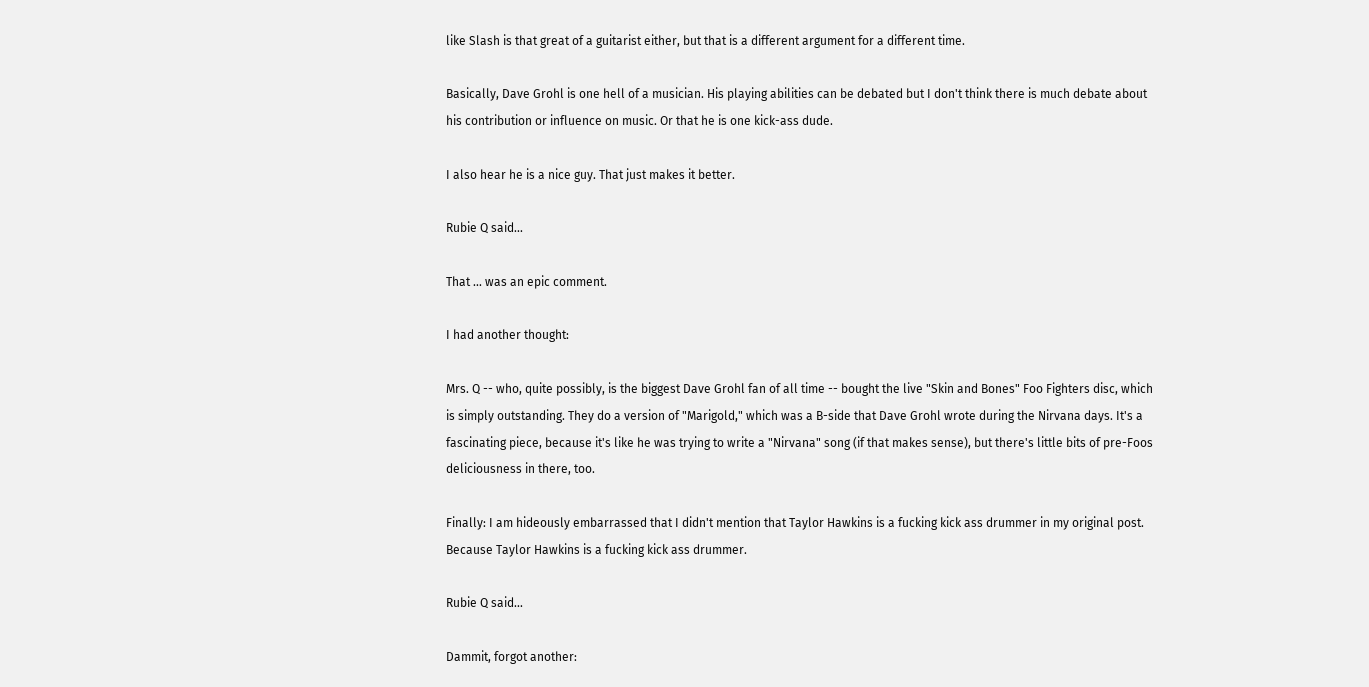like Slash is that great of a guitarist either, but that is a different argument for a different time.

Basically, Dave Grohl is one hell of a musician. His playing abilities can be debated but I don't think there is much debate about his contribution or influence on music. Or that he is one kick-ass dude.

I also hear he is a nice guy. That just makes it better.

Rubie Q said...

That ... was an epic comment.

I had another thought:

Mrs. Q -- who, quite possibly, is the biggest Dave Grohl fan of all time -- bought the live "Skin and Bones" Foo Fighters disc, which is simply outstanding. They do a version of "Marigold," which was a B-side that Dave Grohl wrote during the Nirvana days. It's a fascinating piece, because it's like he was trying to write a "Nirvana" song (if that makes sense), but there's little bits of pre-Foos deliciousness in there, too.

Finally: I am hideously embarrassed that I didn't mention that Taylor Hawkins is a fucking kick ass drummer in my original post. Because Taylor Hawkins is a fucking kick ass drummer.

Rubie Q said...

Dammit, forgot another: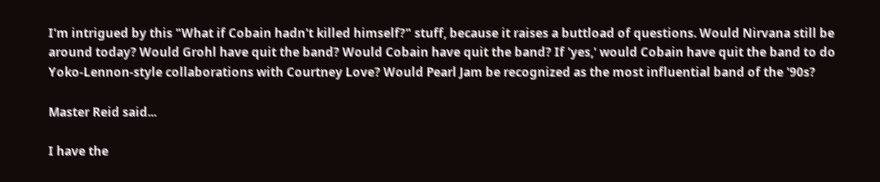I'm intrigued by this "What if Cobain hadn't killed himself?" stuff, because it raises a buttload of questions. Would Nirvana still be around today? Would Grohl have quit the band? Would Cobain have quit the band? If 'yes,' would Cobain have quit the band to do Yoko-Lennon-style collaborations with Courtney Love? Would Pearl Jam be recognized as the most influential band of the '90s?

Master Reid said...

I have the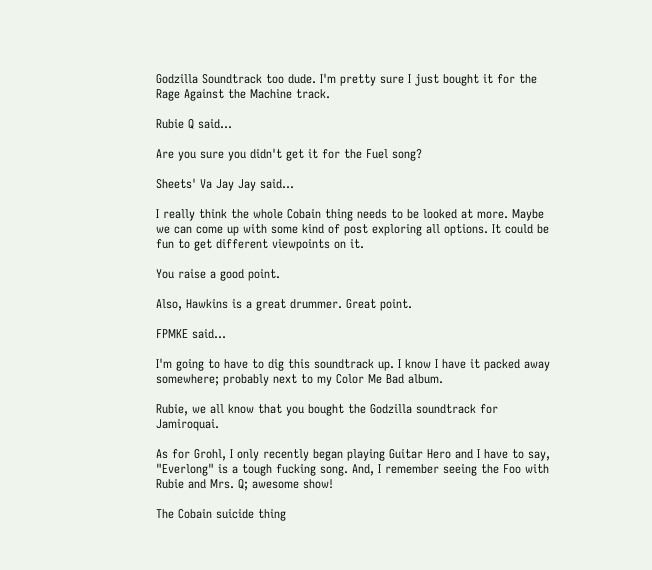Godzilla Soundtrack too dude. I'm pretty sure I just bought it for the Rage Against the Machine track.

Rubie Q said...

Are you sure you didn't get it for the Fuel song?

Sheets' Va Jay Jay said...

I really think the whole Cobain thing needs to be looked at more. Maybe we can come up with some kind of post exploring all options. It could be fun to get different viewpoints on it.

You raise a good point.

Also, Hawkins is a great drummer. Great point.

FPMKE said...

I'm going to have to dig this soundtrack up. I know I have it packed away somewhere; probably next to my Color Me Bad album.

Rubie, we all know that you bought the Godzilla soundtrack for Jamiroquai.

As for Grohl, I only recently began playing Guitar Hero and I have to say, "Everlong" is a tough fucking song. And, I remember seeing the Foo with Rubie and Mrs. Q; awesome show!

The Cobain suicide thing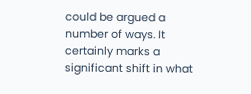could be argued a number of ways. It certainly marks a significant shift in what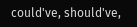could've, should've,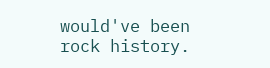would've been rock history.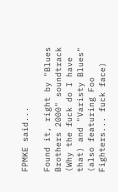FPMKE said...

Found it, right by "Blues Brothers 2000" soundtrack (Why the fuck do I have that) and "Varisty Blues" (also featuring Foo Fighters... fuck face)